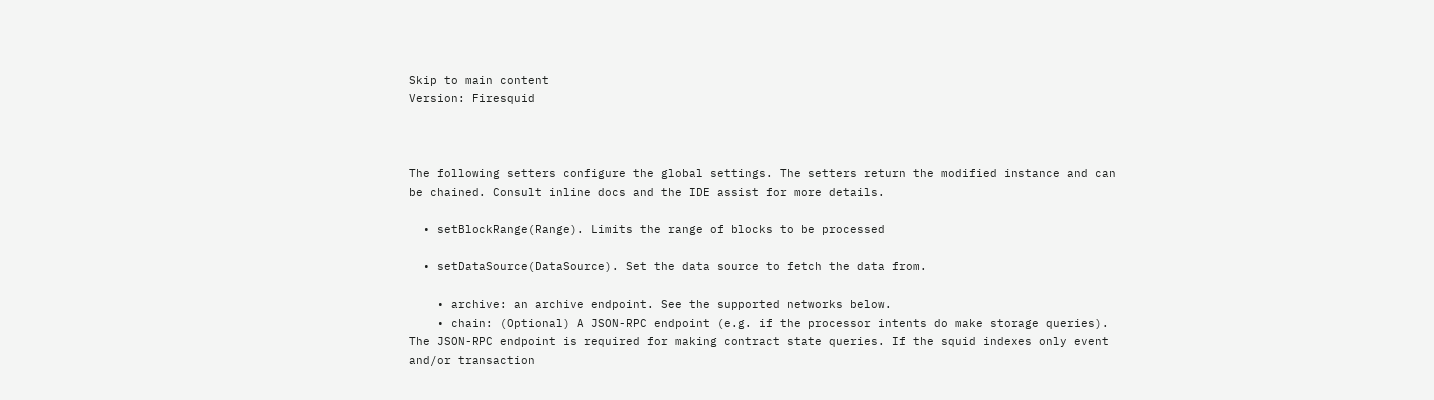Skip to main content
Version: Firesquid



The following setters configure the global settings. The setters return the modified instance and can be chained. Consult inline docs and the IDE assist for more details.

  • setBlockRange(Range). Limits the range of blocks to be processed

  • setDataSource(DataSource). Set the data source to fetch the data from.

    • archive: an archive endpoint. See the supported networks below.
    • chain: (Optional) A JSON-RPC endpoint (e.g. if the processor intents do make storage queries). The JSON-RPC endpoint is required for making contract state queries. If the squid indexes only event and/or transaction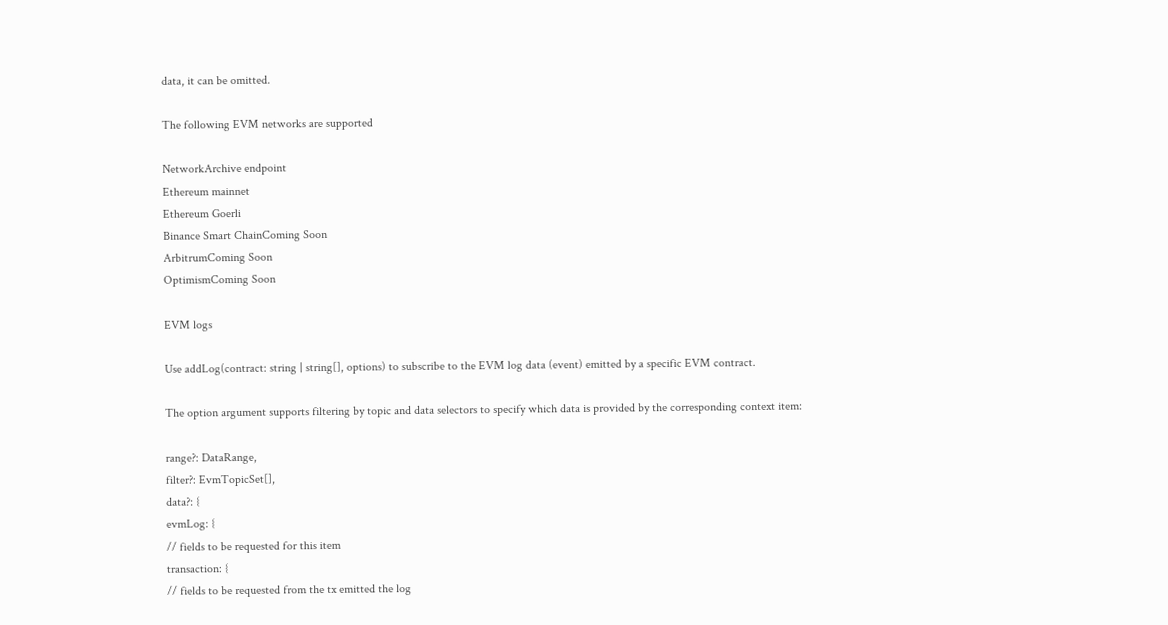data, it can be omitted.

The following EVM networks are supported

NetworkArchive endpoint
Ethereum mainnet
Ethereum Goerli
Binance Smart ChainComing Soon
ArbitrumComing Soon
OptimismComing Soon

EVM logs

Use addLog(contract: string | string[], options) to subscribe to the EVM log data (event) emitted by a specific EVM contract.

The option argument supports filtering by topic and data selectors to specify which data is provided by the corresponding context item:

range?: DataRange,
filter?: EvmTopicSet[],
data?: {
evmLog: {
// fields to be requested for this item
transaction: {
// fields to be requested from the tx emitted the log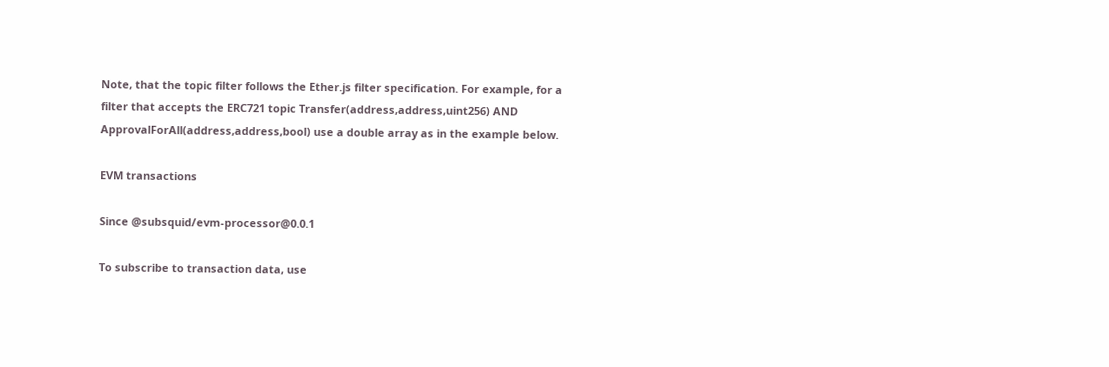Note, that the topic filter follows the Ether.js filter specification. For example, for a filter that accepts the ERC721 topic Transfer(address,address,uint256) AND ApprovalForAll(address,address,bool) use a double array as in the example below.

EVM transactions

Since @subsquid/evm-processor@0.0.1

To subscribe to transaction data, use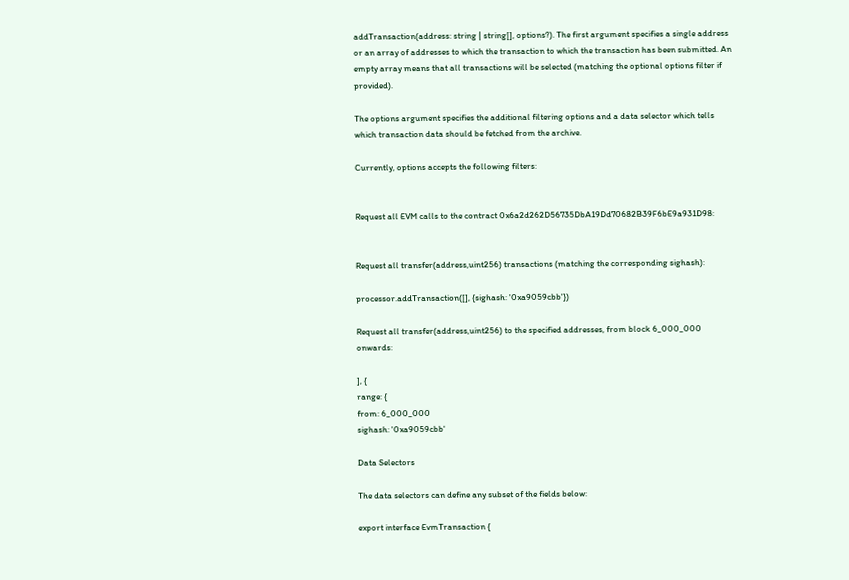addTransaction(address: string | string[], options?). The first argument specifies a single address or an array of addresses to which the transaction to which the transaction has been submitted. An empty array means that all transactions will be selected (matching the optional options filter if provided).

The options argument specifies the additional filtering options and a data selector which tells which transaction data should be fetched from the archive.

Currently, options accepts the following filters:


Request all EVM calls to the contract 0x6a2d262D56735DbA19Dd70682B39F6bE9a931D98:


Request all transfer(address,uint256) transactions (matching the corresponding sighash):

processor.addTransaction([], {sighash: '0xa9059cbb'})

Request all transfer(address,uint256) to the specified addresses, from block 6_000_000 onwards:

], {
range: {
from: 6_000_000
sighash: '0xa9059cbb'

Data Selectors

The data selectors can define any subset of the fields below:

export interface EvmTransaction {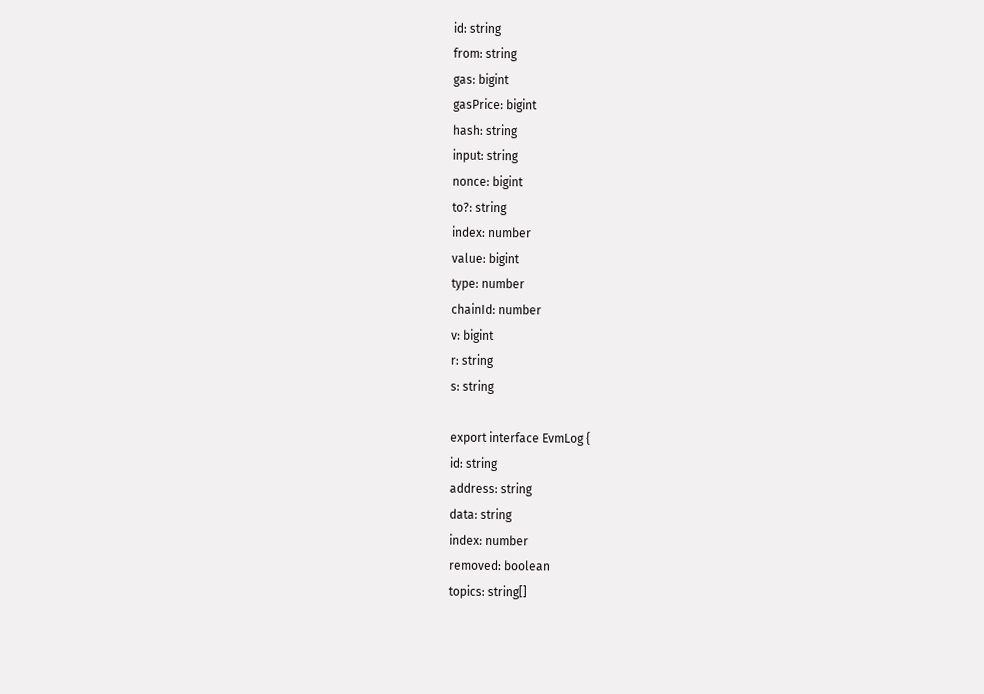id: string
from: string
gas: bigint
gasPrice: bigint
hash: string
input: string
nonce: bigint
to?: string
index: number
value: bigint
type: number
chainId: number
v: bigint
r: string
s: string

export interface EvmLog {
id: string
address: string
data: string
index: number
removed: boolean
topics: string[]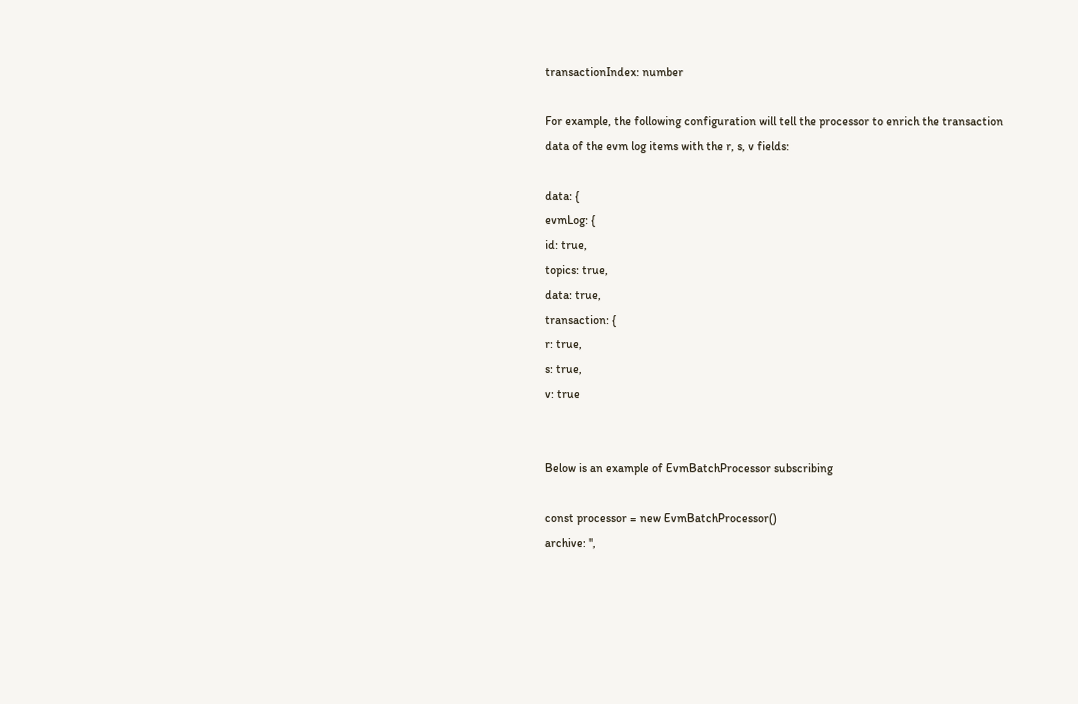transactionIndex: number

For example, the following configuration will tell the processor to enrich the transaction data of the evm log items with the r, s, v fields:

data: {
evmLog: {
id: true,
topics: true,
data: true,
transaction: {
r: true,
s: true,
v: true


Below is an example of EvmBatchProcessor subscribing

const processor = new EvmBatchProcessor()
archive: '',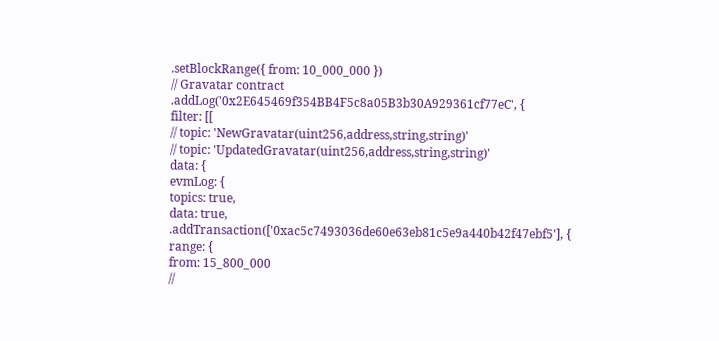.setBlockRange({ from: 10_000_000 })
// Gravatar contract
.addLog('0x2E645469f354BB4F5c8a05B3b30A929361cf77eC', {
filter: [[
// topic: 'NewGravatar(uint256,address,string,string)'
// topic: 'UpdatedGravatar(uint256,address,string,string)'
data: {
evmLog: {
topics: true,
data: true,
.addTransaction(['0xac5c7493036de60e63eb81c5e9a440b42f47ebf5'], {
range: {
from: 15_800_000
//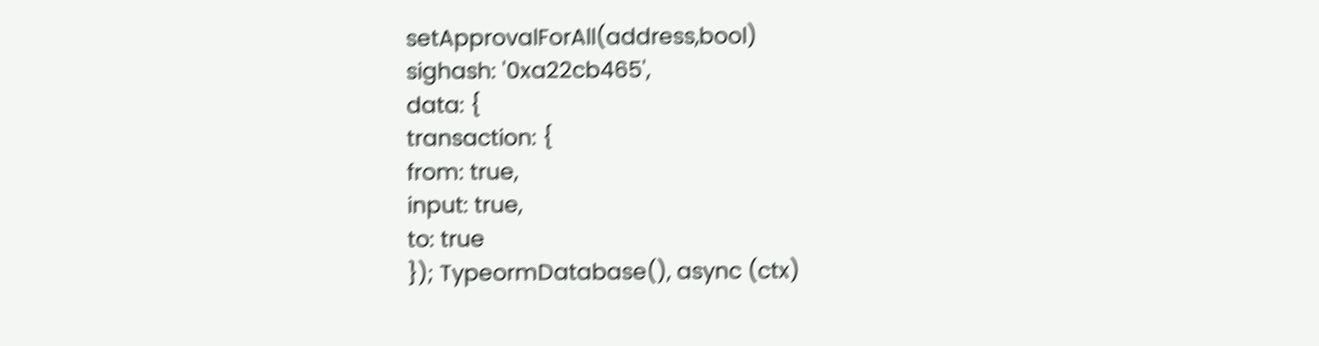setApprovalForAll(address,bool)
sighash: '0xa22cb465',
data: {
transaction: {
from: true,
input: true,
to: true
}); TypeormDatabase(), async (ctx)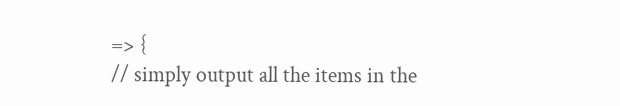=> {
// simply output all the items in the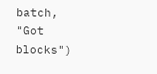batch, "Got blocks")